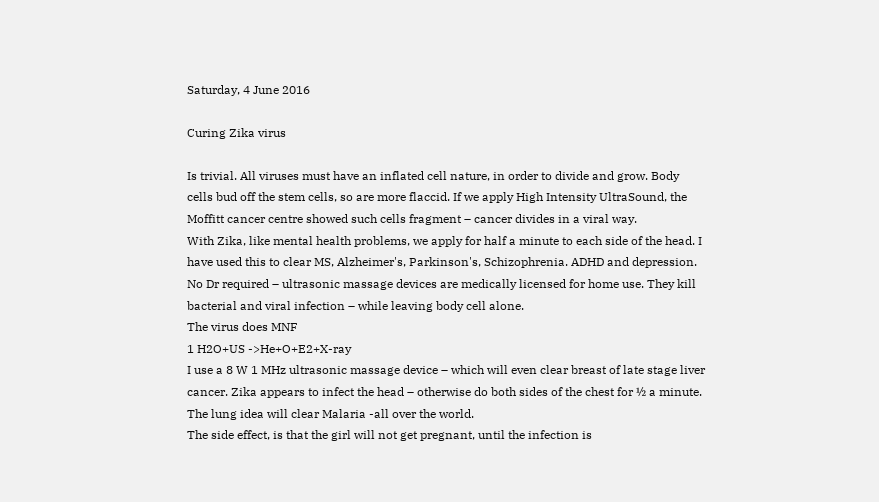Saturday, 4 June 2016

Curing Zika virus

Is trivial. All viruses must have an inflated cell nature, in order to divide and grow. Body cells bud off the stem cells, so are more flaccid. If we apply High Intensity UltraSound, the Moffitt cancer centre showed such cells fragment – cancer divides in a viral way.
With Zika, like mental health problems, we apply for half a minute to each side of the head. I have used this to clear MS, Alzheimer's, Parkinson's, Schizophrenia. ADHD and depression. No Dr required – ultrasonic massage devices are medically licensed for home use. They kill bacterial and viral infection – while leaving body cell alone.
The virus does MNF
1 H2O+US ->He+O+E2+X-ray
I use a 8 W 1 MHz ultrasonic massage device – which will even clear breast of late stage liver cancer. Zika appears to infect the head – otherwise do both sides of the chest for ½ a minute.
The lung idea will clear Malaria -all over the world.
The side effect, is that the girl will not get pregnant, until the infection is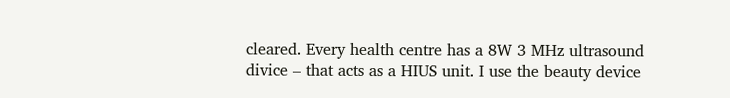cleared. Every health centre has a 8W 3 MHz ultrasound divice – that acts as a HIUS unit. I use the beauty device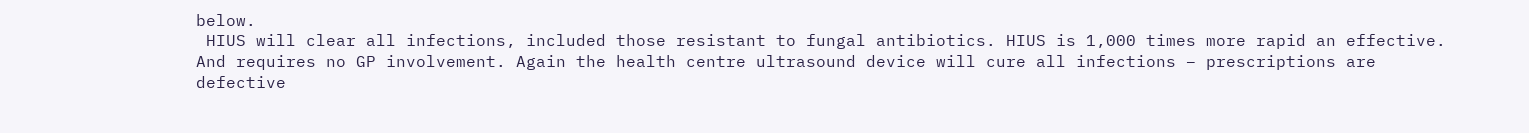below.
 HIUS will clear all infections, included those resistant to fungal antibiotics. HIUS is 1,000 times more rapid an effective. And requires no GP involvement. Again the health centre ultrasound device will cure all infections – prescriptions are defective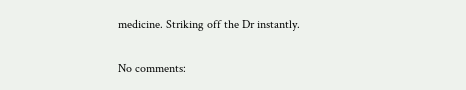medicine. Striking off the Dr instantly.

No comments: